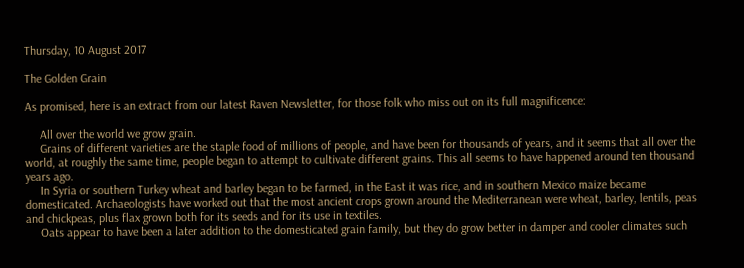Thursday, 10 August 2017

The Golden Grain

As promised, here is an extract from our latest Raven Newsletter, for those folk who miss out on its full magnificence:

     All over the world we grow grain.
     Grains of different varieties are the staple food of millions of people, and have been for thousands of years, and it seems that all over the world, at roughly the same time, people began to attempt to cultivate different grains. This all seems to have happened around ten thousand years ago.
     In Syria or southern Turkey wheat and barley began to be farmed, in the East it was rice, and in southern Mexico maize became domesticated. Archaeologists have worked out that the most ancient crops grown around the Mediterranean were wheat, barley, lentils, peas and chickpeas, plus flax grown both for its seeds and for its use in textiles.
     Oats appear to have been a later addition to the domesticated grain family, but they do grow better in damper and cooler climates such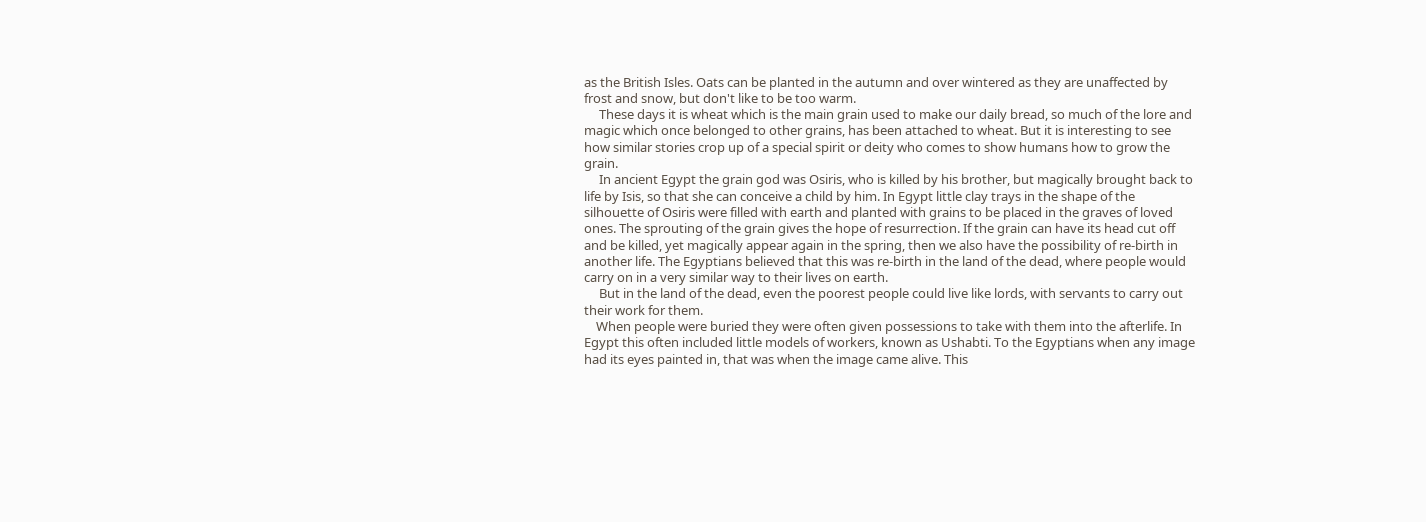as the British Isles. Oats can be planted in the autumn and over wintered as they are unaffected by frost and snow, but don't like to be too warm.
     These days it is wheat which is the main grain used to make our daily bread, so much of the lore and magic which once belonged to other grains, has been attached to wheat. But it is interesting to see how similar stories crop up of a special spirit or deity who comes to show humans how to grow the grain.
     In ancient Egypt the grain god was Osiris, who is killed by his brother, but magically brought back to life by Isis, so that she can conceive a child by him. In Egypt little clay trays in the shape of the silhouette of Osiris were filled with earth and planted with grains to be placed in the graves of loved ones. The sprouting of the grain gives the hope of resurrection. If the grain can have its head cut off and be killed, yet magically appear again in the spring, then we also have the possibility of re-birth in another life. The Egyptians believed that this was re-birth in the land of the dead, where people would carry on in a very similar way to their lives on earth.
     But in the land of the dead, even the poorest people could live like lords, with servants to carry out their work for them.
    When people were buried they were often given possessions to take with them into the afterlife. In Egypt this often included little models of workers, known as Ushabti. To the Egyptians when any image had its eyes painted in, that was when the image came alive. This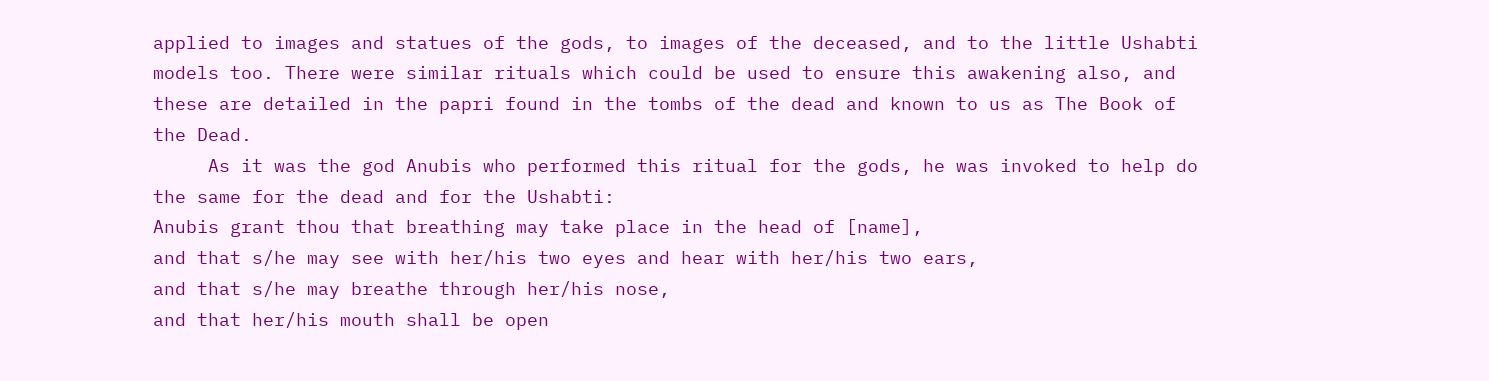applied to images and statues of the gods, to images of the deceased, and to the little Ushabti models too. There were similar rituals which could be used to ensure this awakening also, and these are detailed in the papri found in the tombs of the dead and known to us as The Book of the Dead.
     As it was the god Anubis who performed this ritual for the gods, he was invoked to help do the same for the dead and for the Ushabti:
Anubis grant thou that breathing may take place in the head of [name],
and that s/he may see with her/his two eyes and hear with her/his two ears,
and that s/he may breathe through her/his nose,
and that her/his mouth shall be open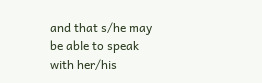and that s/he may be able to speak with her/his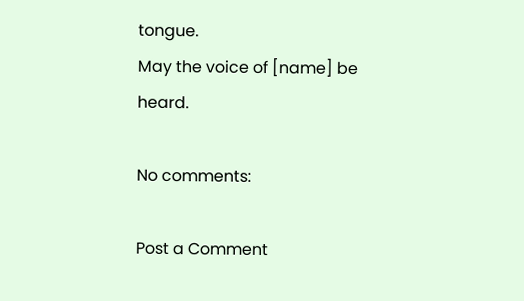tongue.
May the voice of [name] be heard.

No comments:

Post a Comment